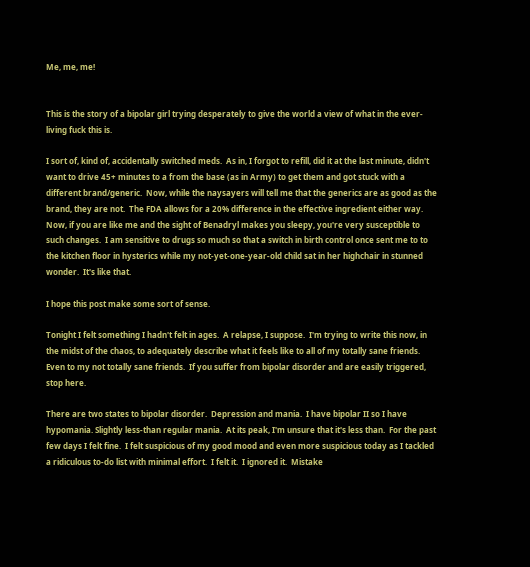Me, me, me!


This is the story of a bipolar girl trying desperately to give the world a view of what in the ever-living fuck this is.

I sort of, kind of, accidentally switched meds.  As in, I forgot to refill, did it at the last minute, didn't want to drive 45+ minutes to a from the base (as in Army) to get them and got stuck with a different brand/generic.  Now, while the naysayers will tell me that the generics are as good as the brand, they are not.  The FDA allows for a 20% difference in the effective ingredient either way.  Now, if you are like me and the sight of Benadryl makes you sleepy, you're very susceptible to such changes.  I am sensitive to drugs so much so that a switch in birth control once sent me to to the kitchen floor in hysterics while my not-yet-one-year-old child sat in her highchair in stunned wonder.  It's like that.

I hope this post make some sort of sense.

Tonight I felt something I hadn't felt in ages.  A relapse, I suppose.  I'm trying to write this now, in the midst of the chaos, to adequately describe what it feels like to all of my totally sane friends.  Even to my not totally sane friends.  If you suffer from bipolar disorder and are easily triggered, stop here.

There are two states to bipolar disorder.  Depression and mania.  I have bipolar II so I have hypomania. Slightly less-than regular mania.  At its peak, I'm unsure that it's less than.  For the past few days I felt fine.  I felt suspicious of my good mood and even more suspicious today as I tackled a ridiculous to-do list with minimal effort.  I felt it.  I ignored it.  Mistake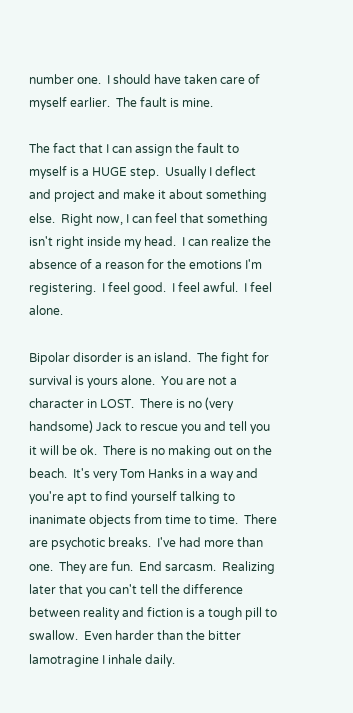number one.  I should have taken care of myself earlier.  The fault is mine.

The fact that I can assign the fault to myself is a HUGE step.  Usually I deflect and project and make it about something else.  Right now, I can feel that something isn't right inside my head.  I can realize the absence of a reason for the emotions I'm registering.  I feel good.  I feel awful.  I feel alone.

Bipolar disorder is an island.  The fight for survival is yours alone.  You are not a character in LOST.  There is no (very handsome) Jack to rescue you and tell you it will be ok.  There is no making out on the beach.  It's very Tom Hanks in a way and you're apt to find yourself talking to inanimate objects from time to time.  There are psychotic breaks.  I've had more than one.  They are fun.  End sarcasm.  Realizing later that you can't tell the difference between reality and fiction is a tough pill to swallow.  Even harder than the bitter lamotragine I inhale daily.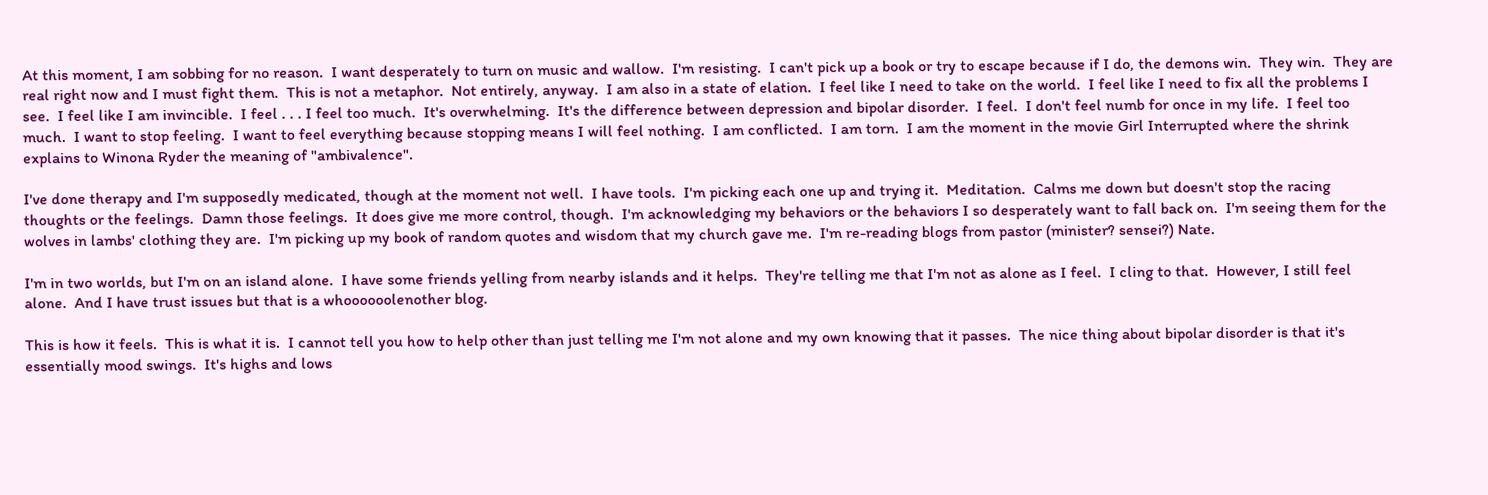At this moment, I am sobbing for no reason.  I want desperately to turn on music and wallow.  I'm resisting.  I can't pick up a book or try to escape because if I do, the demons win.  They win.  They are real right now and I must fight them.  This is not a metaphor.  Not entirely, anyway.  I am also in a state of elation.  I feel like I need to take on the world.  I feel like I need to fix all the problems I see.  I feel like I am invincible.  I feel . . . I feel too much.  It's overwhelming.  It's the difference between depression and bipolar disorder.  I feel.  I don't feel numb for once in my life.  I feel too much.  I want to stop feeling.  I want to feel everything because stopping means I will feel nothing.  I am conflicted.  I am torn.  I am the moment in the movie Girl Interrupted where the shrink explains to Winona Ryder the meaning of "ambivalence".

I've done therapy and I'm supposedly medicated, though at the moment not well.  I have tools.  I'm picking each one up and trying it.  Meditation.  Calms me down but doesn't stop the racing thoughts or the feelings.  Damn those feelings.  It does give me more control, though.  I'm acknowledging my behaviors or the behaviors I so desperately want to fall back on.  I'm seeing them for the wolves in lambs' clothing they are.  I'm picking up my book of random quotes and wisdom that my church gave me.  I'm re-reading blogs from pastor (minister? sensei?) Nate.

I'm in two worlds, but I'm on an island alone.  I have some friends yelling from nearby islands and it helps.  They're telling me that I'm not as alone as I feel.  I cling to that.  However, I still feel alone.  And I have trust issues but that is a whoooooolenother blog.

This is how it feels.  This is what it is.  I cannot tell you how to help other than just telling me I'm not alone and my own knowing that it passes.  The nice thing about bipolar disorder is that it's essentially mood swings.  It's highs and lows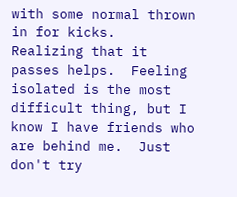with some normal thrown in for kicks.  Realizing that it passes helps.  Feeling isolated is the most difficult thing, but I know I have friends who are behind me.  Just don't try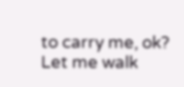to carry me, ok?  Let me walk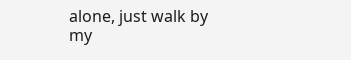alone, just walk by my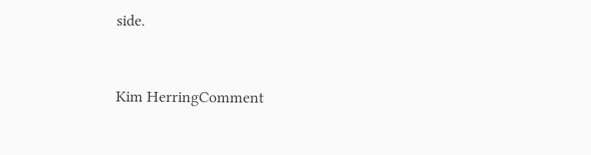side.


Kim HerringComment